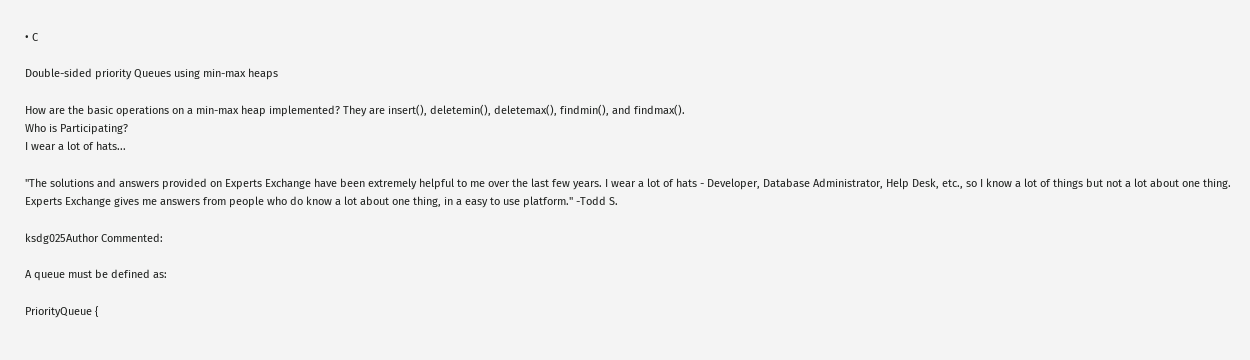• C

Double-sided priority Queues using min-max heaps

How are the basic operations on a min-max heap implemented? They are insert(), deletemin(), deletemax(), findmin(), and findmax().
Who is Participating?
I wear a lot of hats...

"The solutions and answers provided on Experts Exchange have been extremely helpful to me over the last few years. I wear a lot of hats - Developer, Database Administrator, Help Desk, etc., so I know a lot of things but not a lot about one thing. Experts Exchange gives me answers from people who do know a lot about one thing, in a easy to use platform." -Todd S.

ksdg025Author Commented:

A queue must be defined as:

PriorityQueue {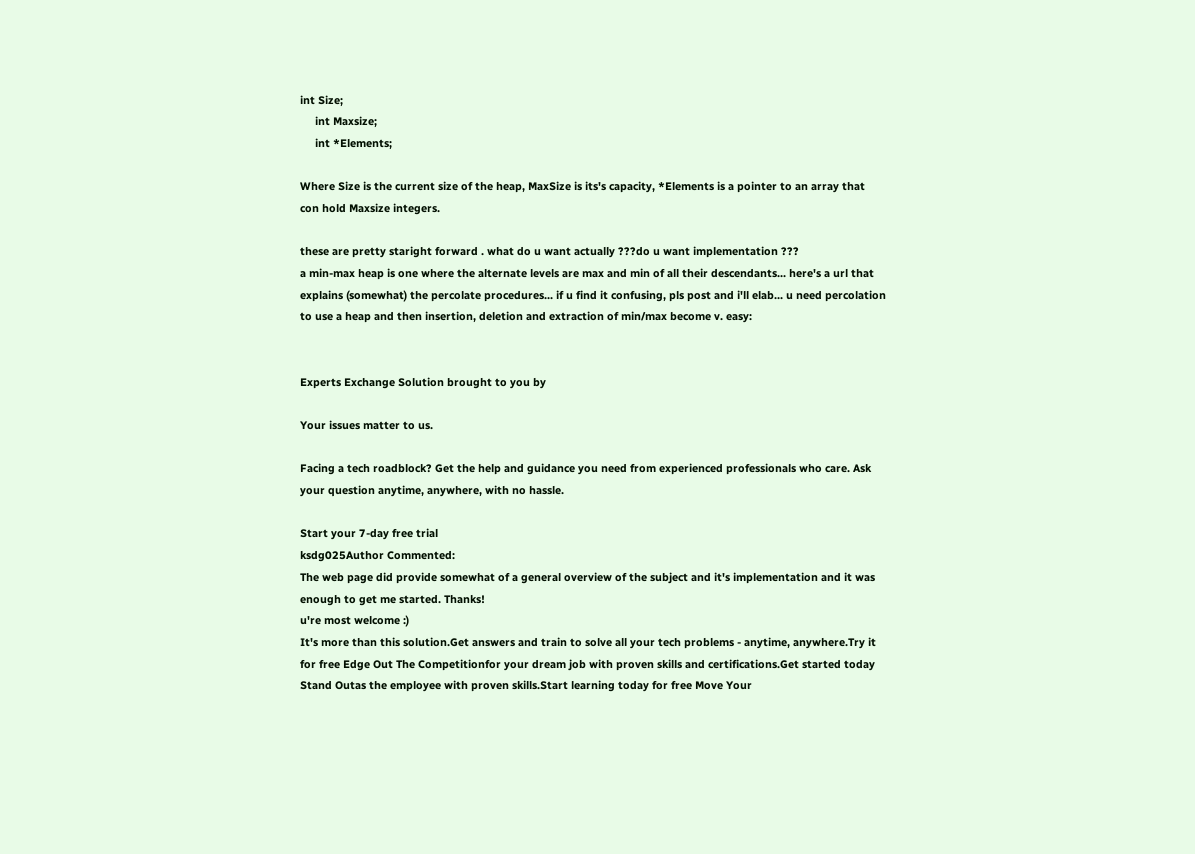int Size;
     int Maxsize;
     int *Elements;

Where Size is the current size of the heap, MaxSize is its's capacity, *Elements is a pointer to an array that con hold Maxsize integers.

these are pretty staright forward . what do u want actually ???do u want implementation ???
a min-max heap is one where the alternate levels are max and min of all their descendants... here's a url that explains (somewhat) the percolate procedures... if u find it confusing, pls post and i'll elab... u need percolation to use a heap and then insertion, deletion and extraction of min/max become v. easy:


Experts Exchange Solution brought to you by

Your issues matter to us.

Facing a tech roadblock? Get the help and guidance you need from experienced professionals who care. Ask your question anytime, anywhere, with no hassle.

Start your 7-day free trial
ksdg025Author Commented:
The web page did provide somewhat of a general overview of the subject and it's implementation and it was enough to get me started. Thanks!
u're most welcome :)
It's more than this solution.Get answers and train to solve all your tech problems - anytime, anywhere.Try it for free Edge Out The Competitionfor your dream job with proven skills and certifications.Get started today Stand Outas the employee with proven skills.Start learning today for free Move Your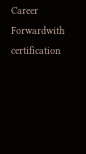Career Forwardwith certification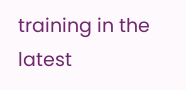training in the latest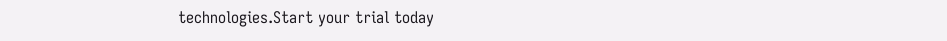technologies.Start your trial today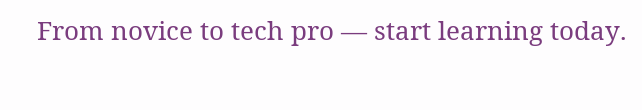From novice to tech pro — start learning today.